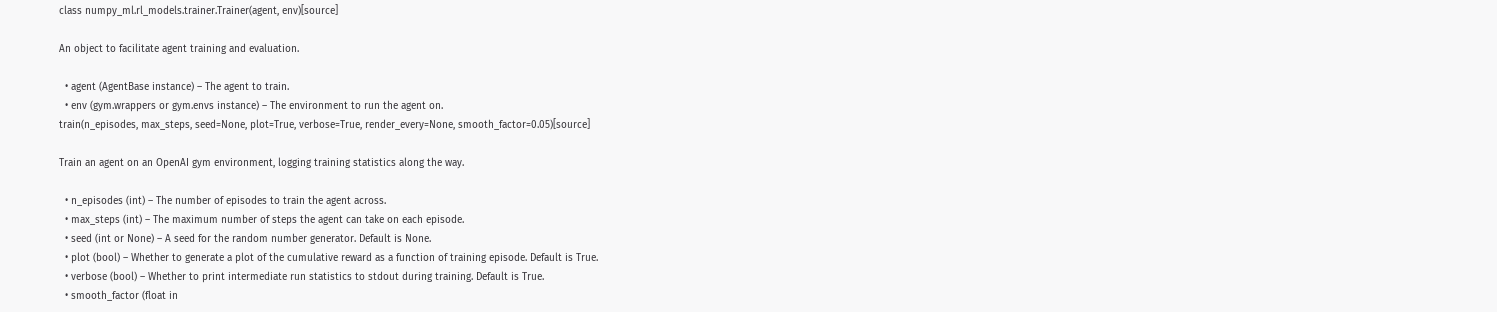class numpy_ml.rl_models.trainer.Trainer(agent, env)[source]

An object to facilitate agent training and evaluation.

  • agent (AgentBase instance) – The agent to train.
  • env (gym.wrappers or gym.envs instance) – The environment to run the agent on.
train(n_episodes, max_steps, seed=None, plot=True, verbose=True, render_every=None, smooth_factor=0.05)[source]

Train an agent on an OpenAI gym environment, logging training statistics along the way.

  • n_episodes (int) – The number of episodes to train the agent across.
  • max_steps (int) – The maximum number of steps the agent can take on each episode.
  • seed (int or None) – A seed for the random number generator. Default is None.
  • plot (bool) – Whether to generate a plot of the cumulative reward as a function of training episode. Default is True.
  • verbose (bool) – Whether to print intermediate run statistics to stdout during training. Default is True.
  • smooth_factor (float in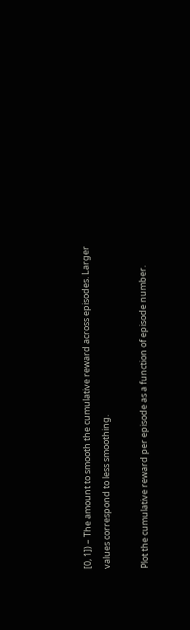[0, 1]) – The amount to smooth the cumulative reward across episodes. Larger values correspond to less smoothing.

Plot the cumulative reward per episode as a function of episode number.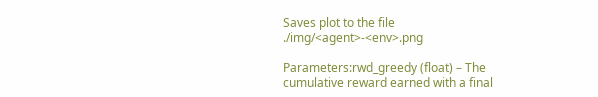Saves plot to the file ./img/<agent>-<env>.png

Parameters:rwd_greedy (float) – The cumulative reward earned with a final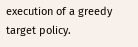execution of a greedy target policy.